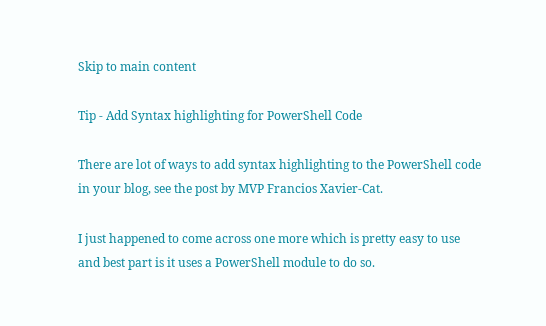Skip to main content

Tip - Add Syntax highlighting for PowerShell Code

There are lot of ways to add syntax highlighting to the PowerShell code in your blog, see the post by MVP Francios Xavier-Cat.

I just happened to come across one more which is pretty easy to use and best part is it uses a PowerShell module to do so.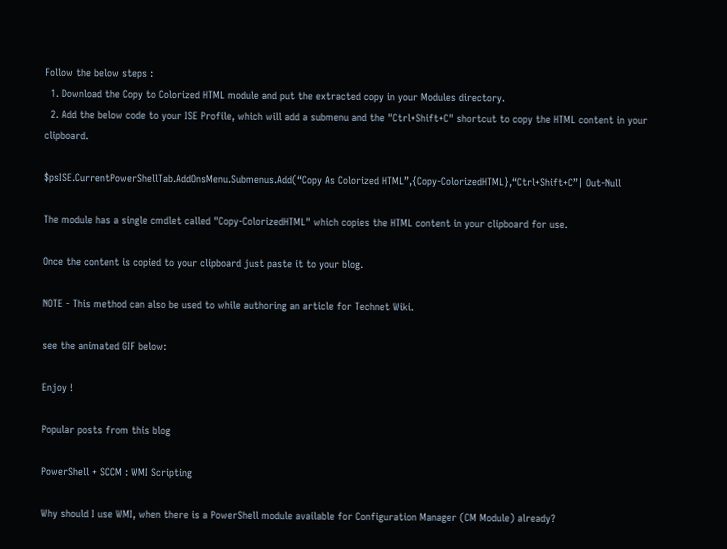Follow the below steps :
  1. Download the Copy to Colorized HTML module and put the extracted copy in your Modules directory.
  2. Add the below code to your ISE Profile, which will add a submenu and the "Ctrl+Shift+C" shortcut to copy the HTML content in your clipboard.

$psISE.CurrentPowerShellTab.AddOnsMenu.Submenus.Add(“Copy As Colorized HTML”,{Copy-ColorizedHTML},“Ctrl+Shift+C”| Out-Null

The module has a single cmdlet called "Copy-ColorizedHTML" which copies the HTML content in your clipboard for use.

Once the content is copied to your clipboard just paste it to your blog.

NOTE - This method can also be used to while authoring an article for Technet Wiki.

see the animated GIF below:

Enjoy !

Popular posts from this blog

PowerShell + SCCM : WMI Scripting

Why should I use WMI, when there is a PowerShell module available for Configuration Manager (CM Module) already?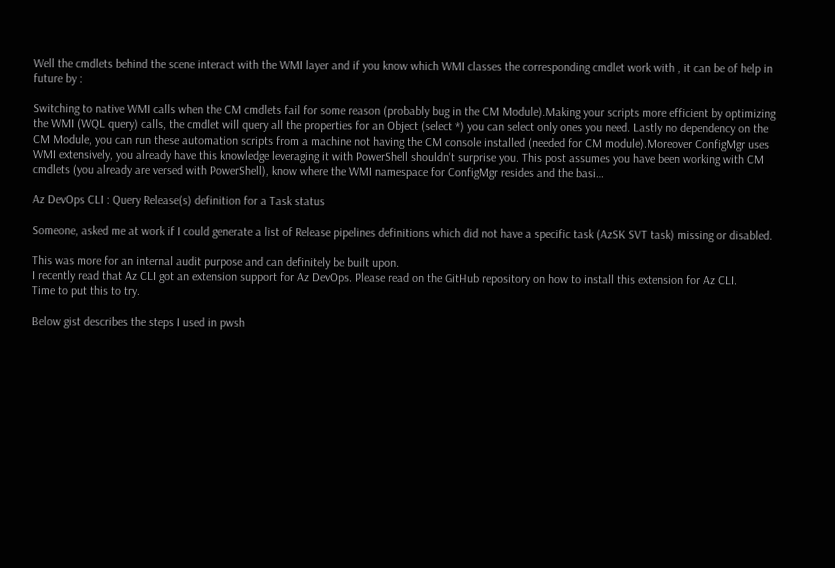Well the cmdlets behind the scene interact with the WMI layer and if you know which WMI classes the corresponding cmdlet work with , it can be of help in future by :

Switching to native WMI calls when the CM cmdlets fail for some reason (probably bug in the CM Module).Making your scripts more efficient by optimizing the WMI (WQL query) calls, the cmdlet will query all the properties for an Object (select *) you can select only ones you need. Lastly no dependency on the CM Module, you can run these automation scripts from a machine not having the CM console installed (needed for CM module).Moreover ConfigMgr uses WMI extensively, you already have this knowledge leveraging it with PowerShell shouldn't surprise you. This post assumes you have been working with CM cmdlets (you already are versed with PowerShell), know where the WMI namespace for ConfigMgr resides and the basi…

Az DevOps CLI : Query Release(s) definition for a Task status

Someone, asked me at work if I could generate a list of Release pipelines definitions which did not have a specific task (AzSK SVT task) missing or disabled.

This was more for an internal audit purpose and can definitely be built upon.
I recently read that Az CLI got an extension support for Az DevOps. Please read on the GitHub repository on how to install this extension for Az CLI.
Time to put this to try.

Below gist describes the steps I used in pwsh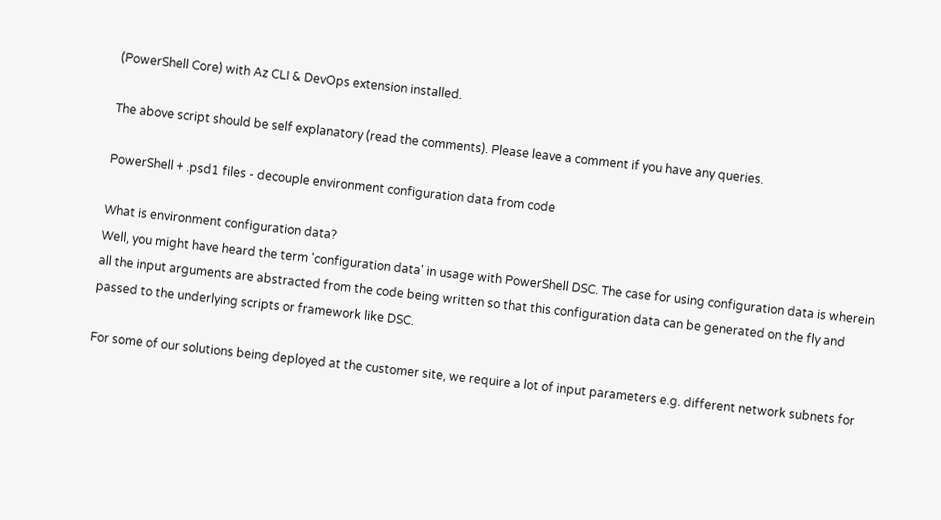(PowerShell Core) with Az CLI & DevOps extension installed.

The above script should be self explanatory (read the comments). Please leave a comment if you have any queries.

PowerShell + .psd1 files - decouple environment configuration data from code

What is environment configuration data?
Well, you might have heard the term 'configuration data' in usage with PowerShell DSC. The case for using configuration data is wherein all the input arguments are abstracted from the code being written so that this configuration data can be generated on the fly and passed to the underlying scripts or framework like DSC.

For some of our solutions being deployed at the customer site, we require a lot of input parameters e.g. different network subnets for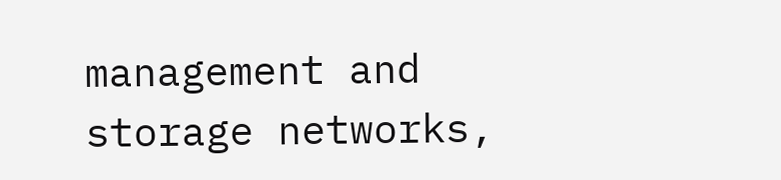management and storage networks,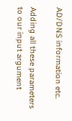AD/DNS information etc.

Adding all these parameters to our input argument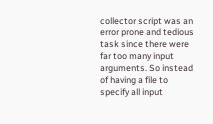collector script was an error prone and tedious task since there were far too many input arguments. So instead of having a file to specify all input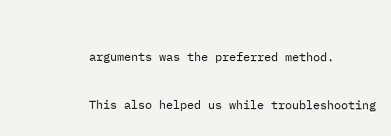arguments was the preferred method.

This also helped us while troubleshooting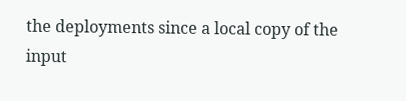the deployments since a local copy of the input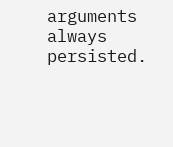arguments always persisted.